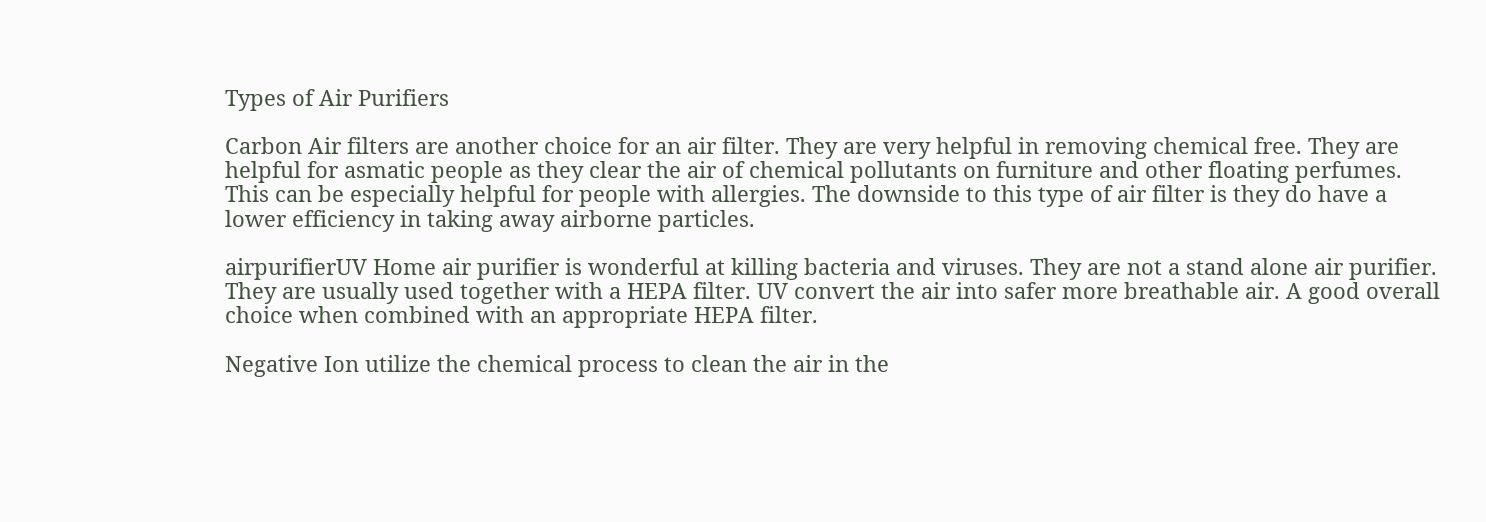Types of Air Purifiers

Carbon Air filters are another choice for an air filter. They are very helpful in removing chemical free. They are helpful for asmatic people as they clear the air of chemical pollutants on furniture and other floating perfumes. This can be especially helpful for people with allergies. The downside to this type of air filter is they do have a lower efficiency in taking away airborne particles.

airpurifierUV Home air purifier is wonderful at killing bacteria and viruses. They are not a stand alone air purifier. They are usually used together with a HEPA filter. UV convert the air into safer more breathable air. A good overall choice when combined with an appropriate HEPA filter.

Negative Ion utilize the chemical process to clean the air in the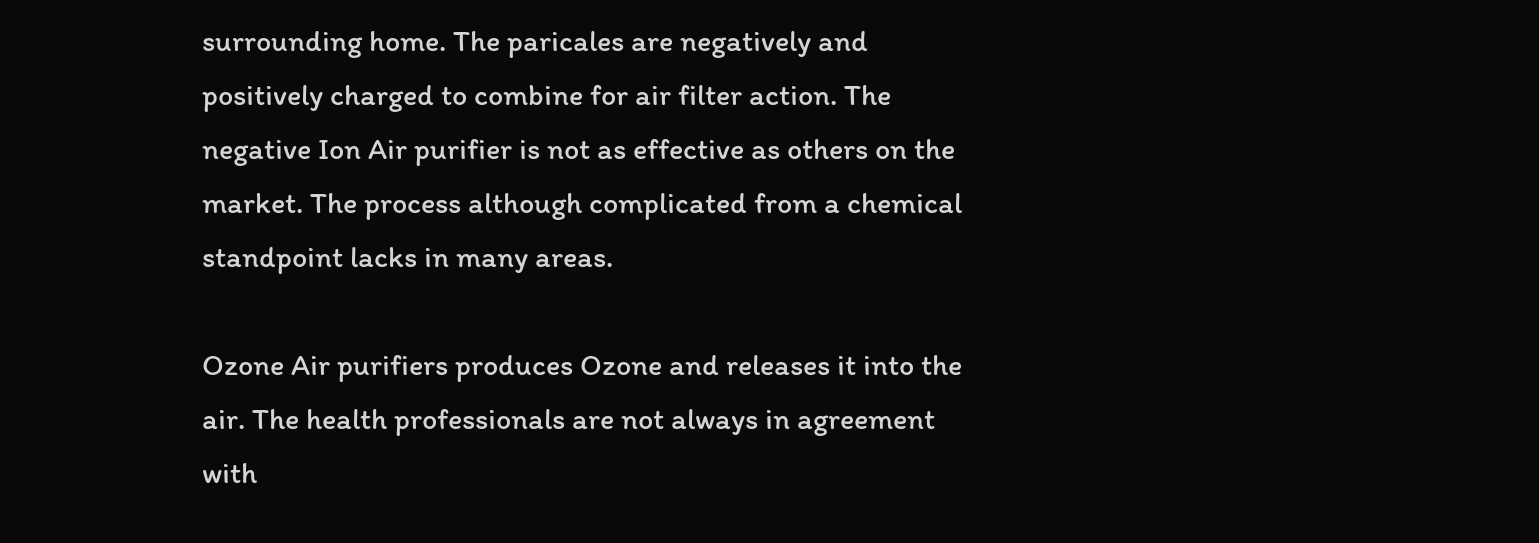surrounding home. The paricales are negatively and positively charged to combine for air filter action. The negative Ion Air purifier is not as effective as others on the market. The process although complicated from a chemical standpoint lacks in many areas.

Ozone Air purifiers produces Ozone and releases it into the air. The health professionals are not always in agreement with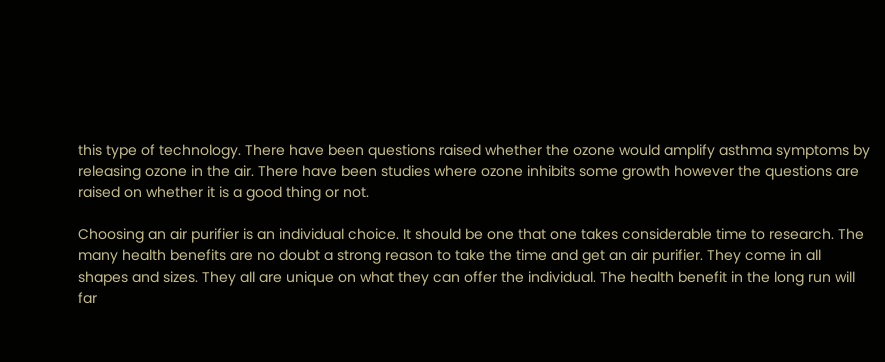this type of technology. There have been questions raised whether the ozone would amplify asthma symptoms by releasing ozone in the air. There have been studies where ozone inhibits some growth however the questions are raised on whether it is a good thing or not.

Choosing an air purifier is an individual choice. It should be one that one takes considerable time to research. The many health benefits are no doubt a strong reason to take the time and get an air purifier. They come in all shapes and sizes. They all are unique on what they can offer the individual. The health benefit in the long run will far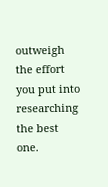outweigh the effort you put into researching the best one.